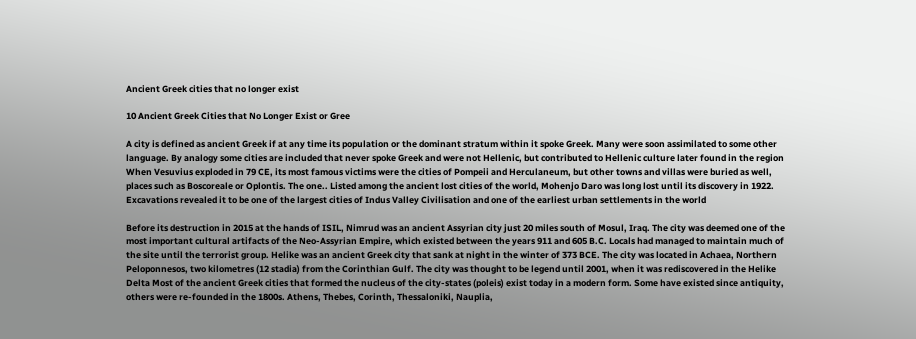Ancient Greek cities that no longer exist

10 Ancient Greek Cities that No Longer Exist or Gree

A city is defined as ancient Greek if at any time its population or the dominant stratum within it spoke Greek. Many were soon assimilated to some other language. By analogy some cities are included that never spoke Greek and were not Hellenic, but contributed to Hellenic culture later found in the region When Vesuvius exploded in 79 CE, its most famous victims were the cities of Pompeii and Herculaneum, but other towns and villas were buried as well, places such as Boscoreale or Oplontis. The one.. Listed among the ancient lost cities of the world, Mohenjo Daro was long lost until its discovery in 1922. Excavations revealed it to be one of the largest cities of Indus Valley Civilisation and one of the earliest urban settlements in the world

Before its destruction in 2015 at the hands of ISIL, Nimrud was an ancient Assyrian city just 20 miles south of Mosul, Iraq. The city was deemed one of the most important cultural artifacts of the Neo-Assyrian Empire, which existed between the years 911 and 605 B.C. Locals had managed to maintain much of the site until the terrorist group. Helike was an ancient Greek city that sank at night in the winter of 373 BCE. The city was located in Achaea, Northern Peloponnesos, two kilometres (12 stadia) from the Corinthian Gulf. The city was thought to be legend until 2001, when it was rediscovered in the Helike Delta Most of the ancient Greek cities that formed the nucleus of the city-states (poleis) exist today in a modern form. Some have existed since antiquity, others were re-founded in the 1800s. Athens, Thebes, Corinth, Thessaloniki, Nauplia,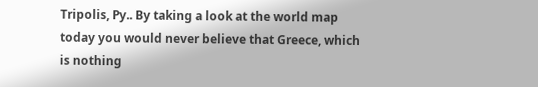Tripolis, Py.. By taking a look at the world map today you would never believe that Greece, which is nothing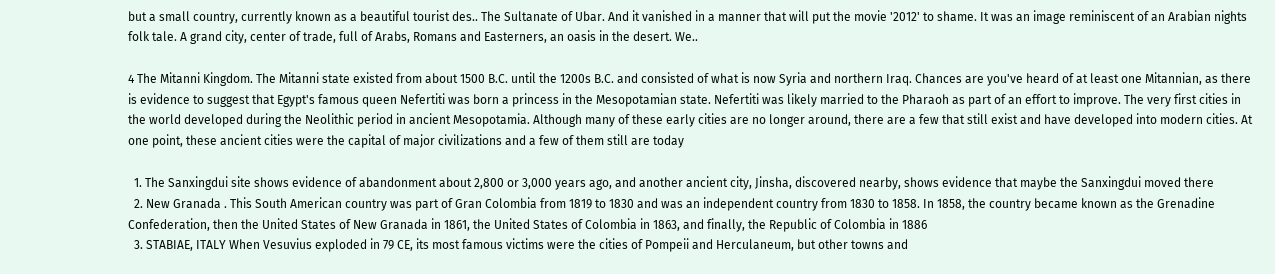but a small country, currently known as a beautiful tourist des.. The Sultanate of Ubar. And it vanished in a manner that will put the movie '2012' to shame. It was an image reminiscent of an Arabian nights folk tale. A grand city, center of trade, full of Arabs, Romans and Easterners, an oasis in the desert. We..

4 The Mitanni Kingdom. The Mitanni state existed from about 1500 B.C. until the 1200s B.C. and consisted of what is now Syria and northern Iraq. Chances are you've heard of at least one Mitannian, as there is evidence to suggest that Egypt's famous queen Nefertiti was born a princess in the Mesopotamian state. Nefertiti was likely married to the Pharaoh as part of an effort to improve. The very first cities in the world developed during the Neolithic period in ancient Mesopotamia. Although many of these early cities are no longer around, there are a few that still exist and have developed into modern cities. At one point, these ancient cities were the capital of major civilizations and a few of them still are today

  1. The Sanxingdui site shows evidence of abandonment about 2,800 or 3,000 years ago, and another ancient city, Jinsha, discovered nearby, shows evidence that maybe the Sanxingdui moved there
  2. New Granada . This South American country was part of Gran Colombia from 1819 to 1830 and was an independent country from 1830 to 1858. In 1858, the country became known as the Grenadine Confederation, then the United States of New Granada in 1861, the United States of Colombia in 1863, and finally, the Republic of Colombia in 1886
  3. STABIAE, ITALY When Vesuvius exploded in 79 CE, its most famous victims were the cities of Pompeii and Herculaneum, but other towns and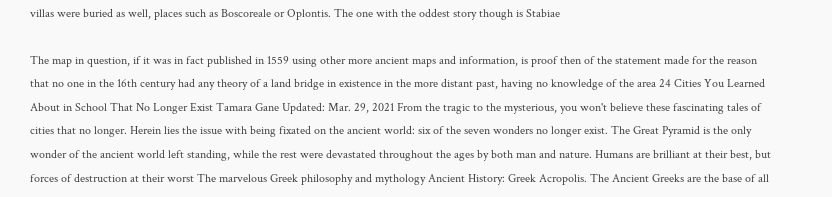villas were buried as well, places such as Boscoreale or Oplontis. The one with the oddest story though is Stabiae

The map in question, if it was in fact published in 1559 using other more ancient maps and information, is proof then of the statement made for the reason that no one in the 16th century had any theory of a land bridge in existence in the more distant past, having no knowledge of the area 24 Cities You Learned About in School That No Longer Exist Tamara Gane Updated: Mar. 29, 2021 From the tragic to the mysterious, you won't believe these fascinating tales of cities that no longer. Herein lies the issue with being fixated on the ancient world: six of the seven wonders no longer exist. The Great Pyramid is the only wonder of the ancient world left standing, while the rest were devastated throughout the ages by both man and nature. Humans are brilliant at their best, but forces of destruction at their worst The marvelous Greek philosophy and mythology Ancient History: Greek Acropolis. The Ancient Greeks are the base of all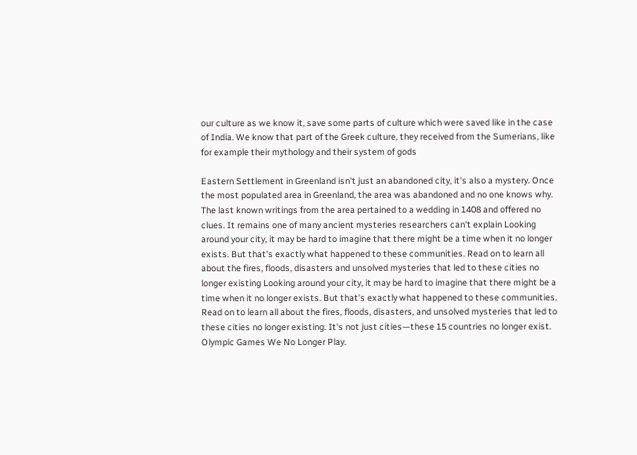our culture as we know it, save some parts of culture which were saved like in the case of India. We know that part of the Greek culture, they received from the Sumerians, like for example their mythology and their system of gods

Eastern Settlement in Greenland isn't just an abandoned city, it's also a mystery. Once the most populated area in Greenland, the area was abandoned and no one knows why. The last known writings from the area pertained to a wedding in 1408 and offered no clues. It remains one of many ancient mysteries researchers can't explain Looking around your city, it may be hard to imagine that there might be a time when it no longer exists. But that's exactly what happened to these communities. Read on to learn all about the fires, floods, disasters and unsolved mysteries that led to these cities no longer existing Looking around your city, it may be hard to imagine that there might be a time when it no longer exists. But that's exactly what happened to these communities. Read on to learn all about the fires, floods, disasters, and unsolved mysteries that led to these cities no longer existing. It's not just cities—these 15 countries no longer exist. Olympic Games We No Longer Play.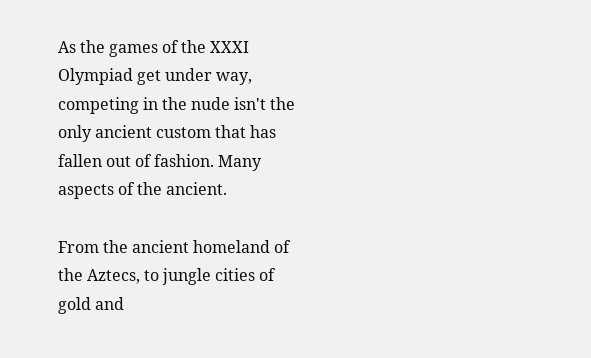As the games of the XXXI Olympiad get under way, competing in the nude isn't the only ancient custom that has fallen out of fashion. Many aspects of the ancient.

From the ancient homeland of the Aztecs, to jungle cities of gold and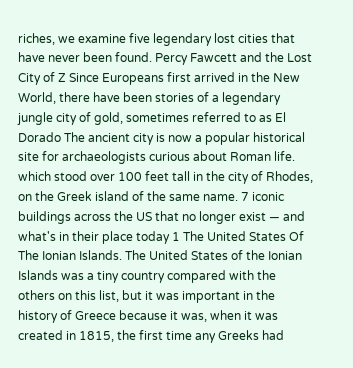riches, we examine five legendary lost cities that have never been found. Percy Fawcett and the Lost City of Z Since Europeans first arrived in the New World, there have been stories of a legendary jungle city of gold, sometimes referred to as El Dorado The ancient city is now a popular historical site for archaeologists curious about Roman life. which stood over 100 feet tall in the city of Rhodes, on the Greek island of the same name. 7 iconic buildings across the US that no longer exist — and what's in their place today 1 The United States Of The Ionian Islands. The United States of the Ionian Islands was a tiny country compared with the others on this list, but it was important in the history of Greece because it was, when it was created in 1815, the first time any Greeks had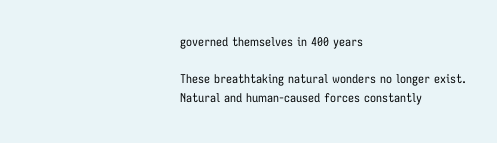governed themselves in 400 years

These breathtaking natural wonders no longer exist. Natural and human-caused forces constantly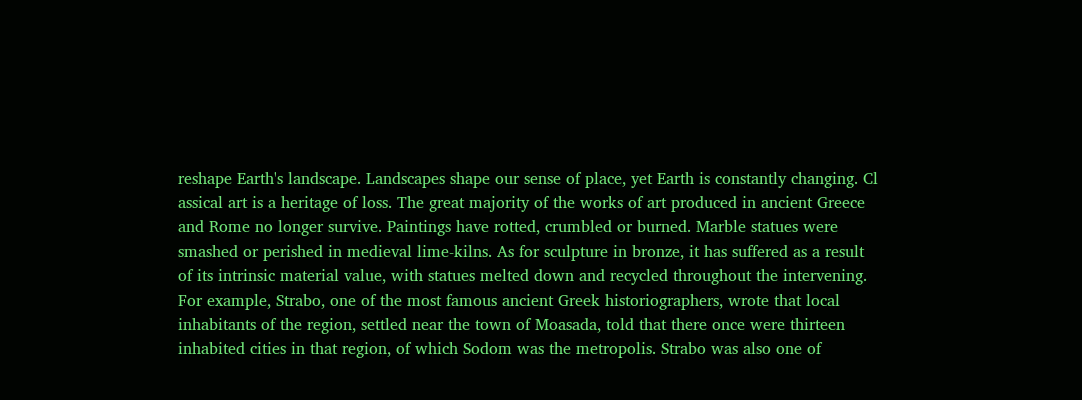reshape Earth's landscape. Landscapes shape our sense of place, yet Earth is constantly changing. Cl assical art is a heritage of loss. The great majority of the works of art produced in ancient Greece and Rome no longer survive. Paintings have rotted, crumbled or burned. Marble statues were smashed or perished in medieval lime-kilns. As for sculpture in bronze, it has suffered as a result of its intrinsic material value, with statues melted down and recycled throughout the intervening. For example, Strabo, one of the most famous ancient Greek historiographers, wrote that local inhabitants of the region, settled near the town of Moasada, told that there once were thirteen inhabited cities in that region, of which Sodom was the metropolis. Strabo was also one of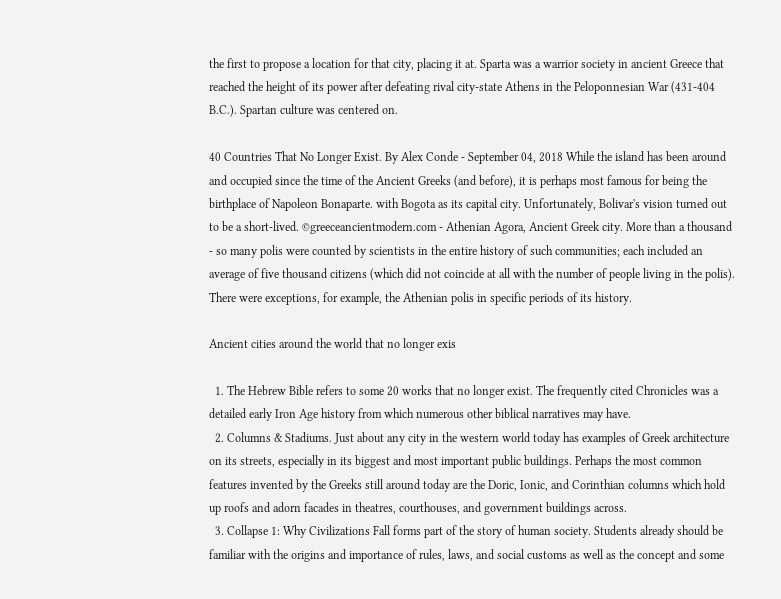the first to propose a location for that city, placing it at. Sparta was a warrior society in ancient Greece that reached the height of its power after defeating rival city-state Athens in the Peloponnesian War (431-404 B.C.). Spartan culture was centered on.

40 Countries That No Longer Exist. By Alex Conde - September 04, 2018 While the island has been around and occupied since the time of the Ancient Greeks (and before), it is perhaps most famous for being the birthplace of Napoleon Bonaparte. with Bogota as its capital city. Unfortunately, Bolivar's vision turned out to be a short-lived. ©greeceancientmodern.com - Athenian Agora, Ancient Greek city. More than a thousand - so many polis were counted by scientists in the entire history of such communities; each included an average of five thousand citizens (which did not coincide at all with the number of people living in the polis). There were exceptions, for example, the Athenian polis in specific periods of its history.

Ancient cities around the world that no longer exis

  1. The Hebrew Bible refers to some 20 works that no longer exist. The frequently cited Chronicles was a detailed early Iron Age history from which numerous other biblical narratives may have.
  2. Columns & Stadiums. Just about any city in the western world today has examples of Greek architecture on its streets, especially in its biggest and most important public buildings. Perhaps the most common features invented by the Greeks still around today are the Doric, Ionic, and Corinthian columns which hold up roofs and adorn facades in theatres, courthouses, and government buildings across.
  3. Collapse 1: Why Civilizations Fall forms part of the story of human society. Students already should be familiar with the origins and importance of rules, laws, and social customs as well as the concept and some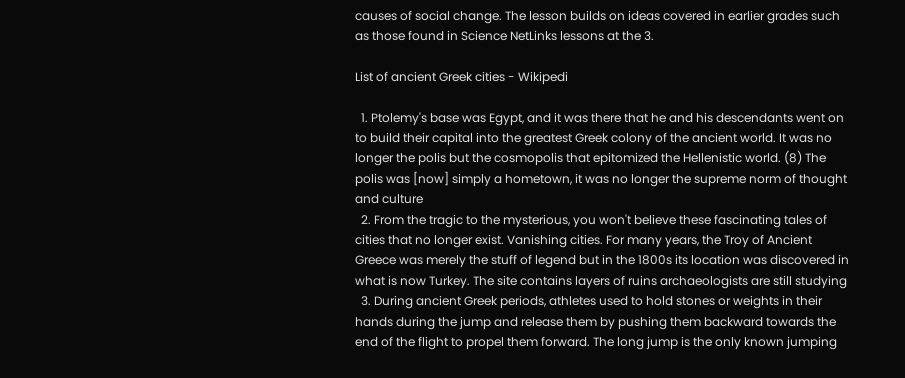causes of social change. The lesson builds on ideas covered in earlier grades such as those found in Science NetLinks lessons at the 3.

List of ancient Greek cities - Wikipedi

  1. Ptolemy's base was Egypt, and it was there that he and his descendants went on to build their capital into the greatest Greek colony of the ancient world. It was no longer the polis but the cosmopolis that epitomized the Hellenistic world. (8) The polis was [now] simply a hometown, it was no longer the supreme norm of thought and culture
  2. From the tragic to the mysterious, you won't believe these fascinating tales of cities that no longer exist. Vanishing cities. For many years, the Troy of Ancient Greece was merely the stuff of legend but in the 1800s its location was discovered in what is now Turkey. The site contains layers of ruins archaeologists are still studying
  3. During ancient Greek periods, athletes used to hold stones or weights in their hands during the jump and release them by pushing them backward towards the end of the flight to propel them forward. The long jump is the only known jumping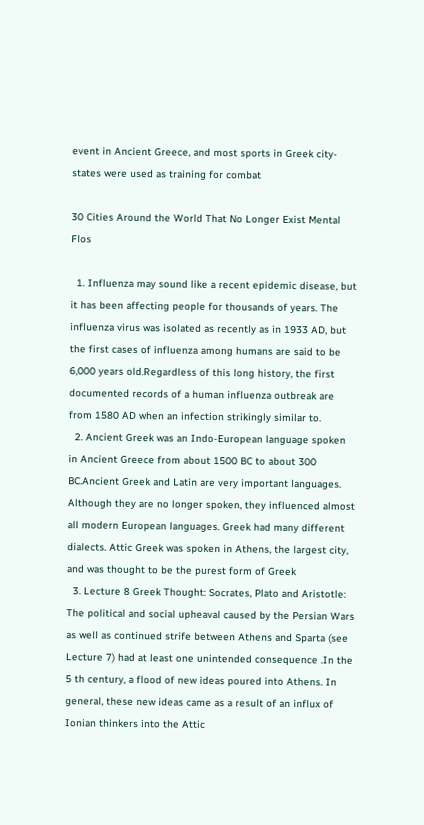event in Ancient Greece, and most sports in Greek city-states were used as training for combat

30 Cities Around the World That No Longer Exist Mental Flos

  1. Influenza may sound like a recent epidemic disease, but it has been affecting people for thousands of years. The influenza virus was isolated as recently as in 1933 AD, but the first cases of influenza among humans are said to be 6,000 years old.Regardless of this long history, the first documented records of a human influenza outbreak are from 1580 AD when an infection strikingly similar to.
  2. Ancient Greek was an Indo-European language spoken in Ancient Greece from about 1500 BC to about 300 BC.Ancient Greek and Latin are very important languages. Although they are no longer spoken, they influenced almost all modern European languages. Greek had many different dialects. Attic Greek was spoken in Athens, the largest city, and was thought to be the purest form of Greek
  3. Lecture 8 Greek Thought: Socrates, Plato and Aristotle: The political and social upheaval caused by the Persian Wars as well as continued strife between Athens and Sparta (see Lecture 7) had at least one unintended consequence .In the 5 th century, a flood of new ideas poured into Athens. In general, these new ideas came as a result of an influx of Ionian thinkers into the Attic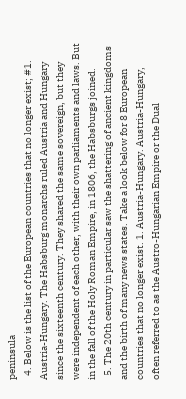peninsula
  4. Below is the list of the European countries that no longer exist; #1. Austria-Hungary. The Habsburg monarchs ruled Austria and Hungary since the sixteenth century. They shared the same sovereign, but they were independent of each other, with their own parliaments and laws. But in the fall of the Holy Roman Empire, in 1806, the Habsburgs joined.
  5. The 20th century in particular saw the shattering of ancient kingdoms and the birth of many news states. Take a look below for 8 European countries that no longer exist. 1. Austria-Hungary. Austria-Hungary, often referred to as the Austro-Hungarian Empire or the Dual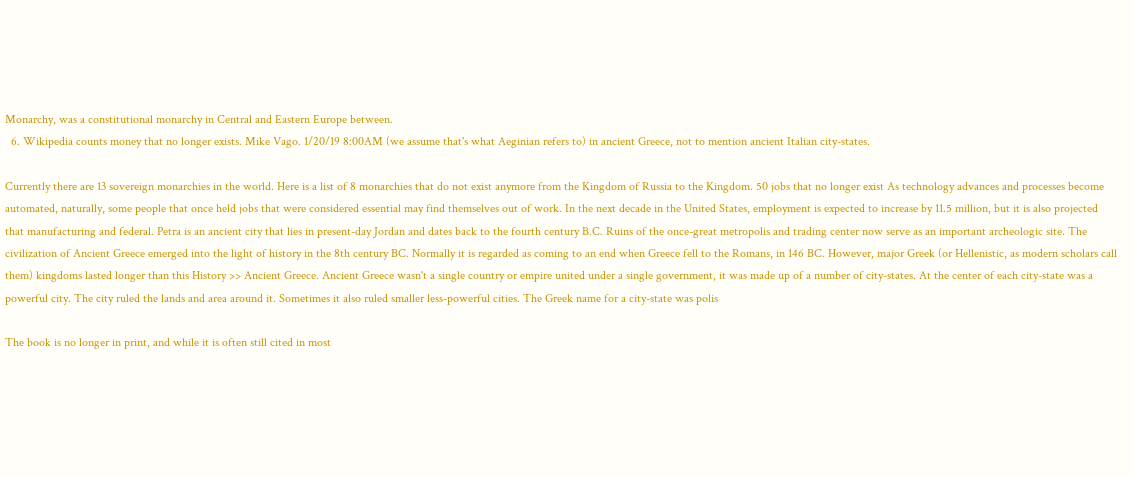Monarchy, was a constitutional monarchy in Central and Eastern Europe between.
  6. Wikipedia counts money that no longer exists. Mike Vago. 1/20/19 8:00AM (we assume that's what Aeginian refers to) in ancient Greece, not to mention ancient Italian city-states.

Currently there are 13 sovereign monarchies in the world. Here is a list of 8 monarchies that do not exist anymore from the Kingdom of Russia to the Kingdom. 50 jobs that no longer exist As technology advances and processes become automated, naturally, some people that once held jobs that were considered essential may find themselves out of work. In the next decade in the United States, employment is expected to increase by 11.5 million, but it is also projected that manufacturing and federal. Petra is an ancient city that lies in present-day Jordan and dates back to the fourth century B.C. Ruins of the once-great metropolis and trading center now serve as an important archeologic site. The civilization of Ancient Greece emerged into the light of history in the 8th century BC. Normally it is regarded as coming to an end when Greece fell to the Romans, in 146 BC. However, major Greek (or Hellenistic, as modern scholars call them) kingdoms lasted longer than this History >> Ancient Greece. Ancient Greece wasn't a single country or empire united under a single government, it was made up of a number of city-states. At the center of each city-state was a powerful city. The city ruled the lands and area around it. Sometimes it also ruled smaller less-powerful cities. The Greek name for a city-state was polis

The book is no longer in print, and while it is often still cited in most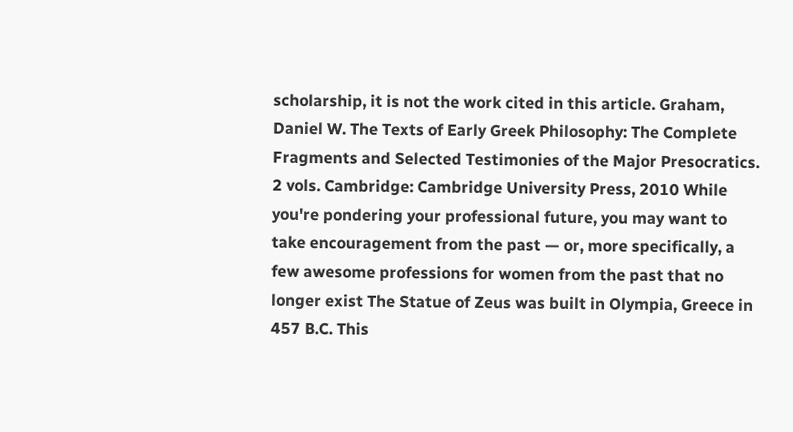scholarship, it is not the work cited in this article. Graham, Daniel W. The Texts of Early Greek Philosophy: The Complete Fragments and Selected Testimonies of the Major Presocratics. 2 vols. Cambridge: Cambridge University Press, 2010 While you're pondering your professional future, you may want to take encouragement from the past — or, more specifically, a few awesome professions for women from the past that no longer exist The Statue of Zeus was built in Olympia, Greece in 457 B.C. This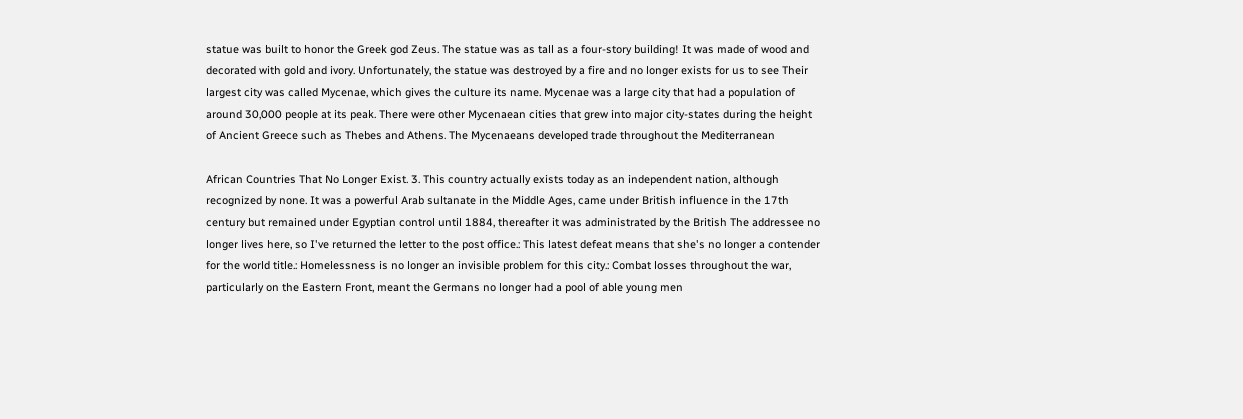statue was built to honor the Greek god Zeus. The statue was as tall as a four-story building! It was made of wood and decorated with gold and ivory. Unfortunately, the statue was destroyed by a fire and no longer exists for us to see Their largest city was called Mycenae, which gives the culture its name. Mycenae was a large city that had a population of around 30,000 people at its peak. There were other Mycenaean cities that grew into major city-states during the height of Ancient Greece such as Thebes and Athens. The Mycenaeans developed trade throughout the Mediterranean

African Countries That No Longer Exist. 3. This country actually exists today as an independent nation, although recognized by none. It was a powerful Arab sultanate in the Middle Ages, came under British influence in the 17th century but remained under Egyptian control until 1884, thereafter it was administrated by the British The addressee no longer lives here, so I've returned the letter to the post office.: This latest defeat means that she's no longer a contender for the world title.: Homelessness is no longer an invisible problem for this city.: Combat losses throughout the war, particularly on the Eastern Front, meant the Germans no longer had a pool of able young men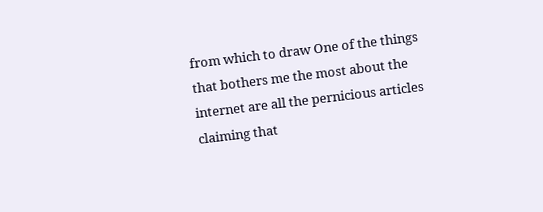from which to draw One of the things that bothers me the most about the internet are all the pernicious articles claiming that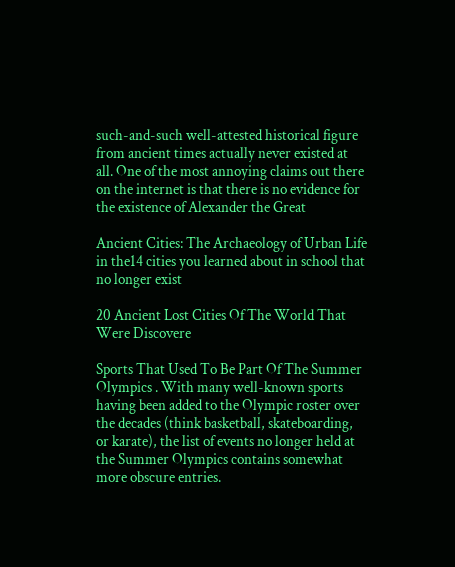such-and-such well-attested historical figure from ancient times actually never existed at all. One of the most annoying claims out there on the internet is that there is no evidence for the existence of Alexander the Great

Ancient Cities: The Archaeology of Urban Life in the14 cities you learned about in school that no longer exist

20 Ancient Lost Cities Of The World That Were Discovere

Sports That Used To Be Part Of The Summer Olympics . With many well-known sports having been added to the Olympic roster over the decades (think basketball, skateboarding, or karate), the list of events no longer held at the Summer Olympics contains somewhat more obscure entries.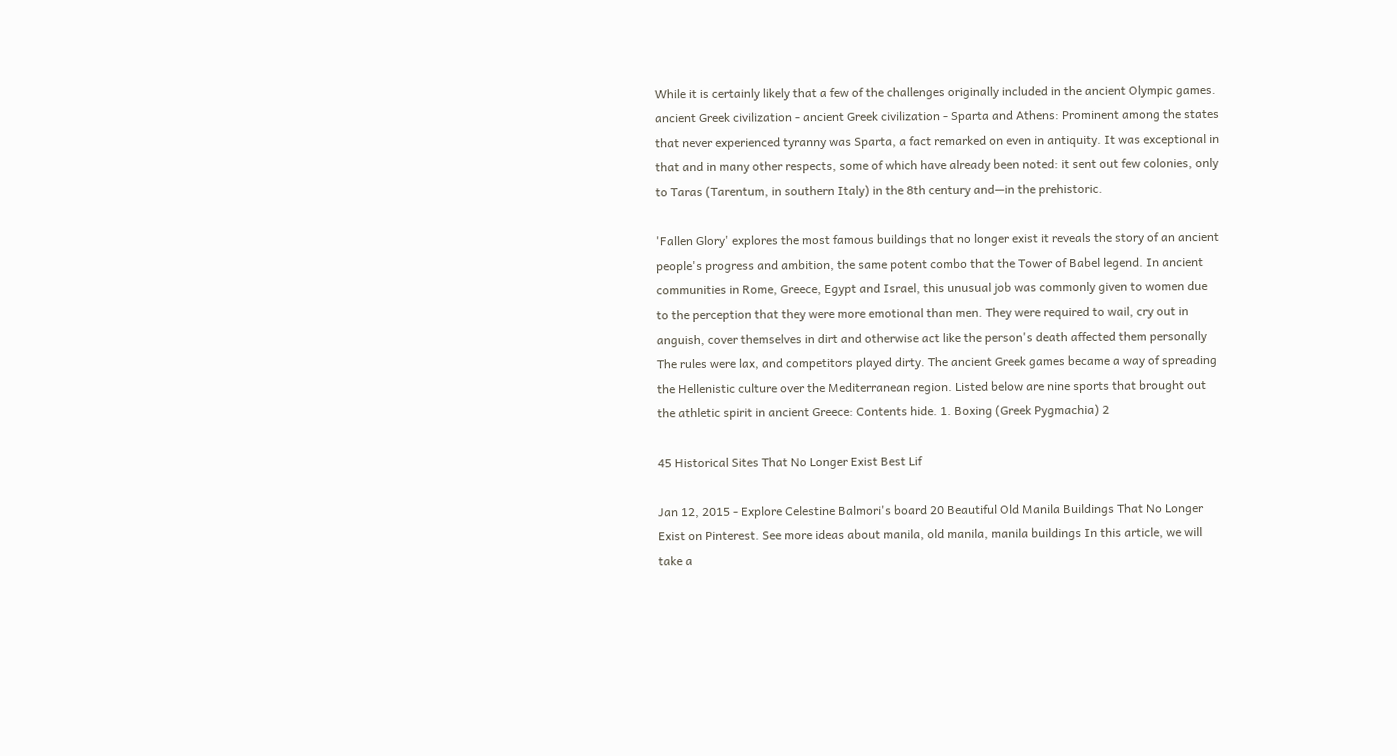While it is certainly likely that a few of the challenges originally included in the ancient Olympic games. ancient Greek civilization - ancient Greek civilization - Sparta and Athens: Prominent among the states that never experienced tyranny was Sparta, a fact remarked on even in antiquity. It was exceptional in that and in many other respects, some of which have already been noted: it sent out few colonies, only to Taras (Tarentum, in southern Italy) in the 8th century and—in the prehistoric.

'Fallen Glory' explores the most famous buildings that no longer exist it reveals the story of an ancient people's progress and ambition, the same potent combo that the Tower of Babel legend. In ancient communities in Rome, Greece, Egypt and Israel, this unusual job was commonly given to women due to the perception that they were more emotional than men. They were required to wail, cry out in anguish, cover themselves in dirt and otherwise act like the person's death affected them personally The rules were lax, and competitors played dirty. The ancient Greek games became a way of spreading the Hellenistic culture over the Mediterranean region. Listed below are nine sports that brought out the athletic spirit in ancient Greece: Contents hide. 1. Boxing (Greek Pygmachia) 2

45 Historical Sites That No Longer Exist Best Lif

Jan 12, 2015 - Explore Celestine Balmori's board 20 Beautiful Old Manila Buildings That No Longer Exist on Pinterest. See more ideas about manila, old manila, manila buildings In this article, we will take a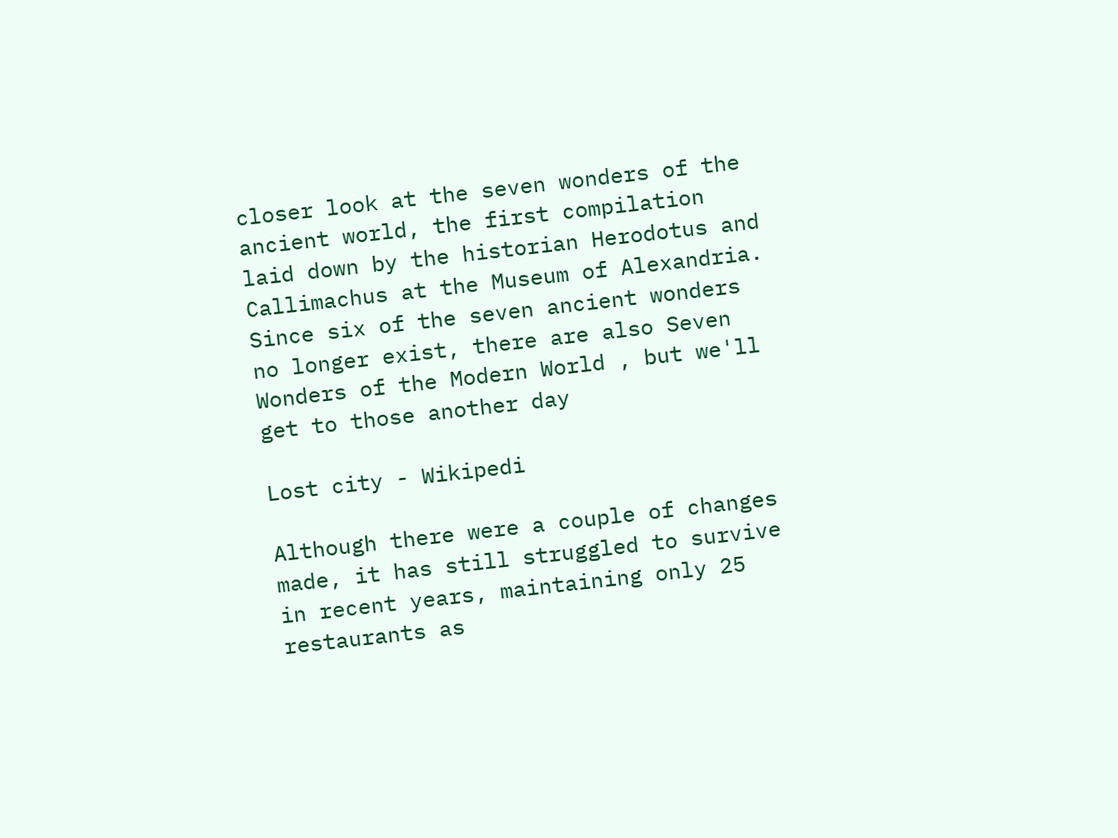closer look at the seven wonders of the ancient world, the first compilation laid down by the historian Herodotus and Callimachus at the Museum of Alexandria. Since six of the seven ancient wonders no longer exist, there are also Seven Wonders of the Modern World , but we'll get to those another day

Lost city - Wikipedi

Although there were a couple of changes made, it has still struggled to survive in recent years, maintaining only 25 restaurants as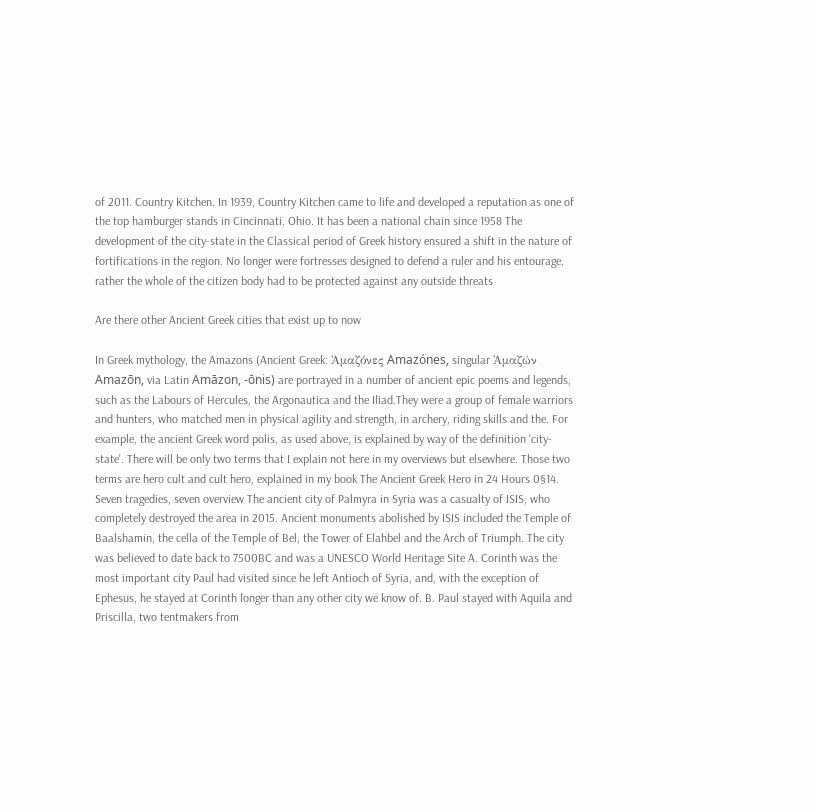of 2011. Country Kitchen. In 1939, Country Kitchen came to life and developed a reputation as one of the top hamburger stands in Cincinnati, Ohio. It has been a national chain since 1958 The development of the city-state in the Classical period of Greek history ensured a shift in the nature of fortifications in the region. No longer were fortresses designed to defend a ruler and his entourage, rather the whole of the citizen body had to be protected against any outside threats

Are there other Ancient Greek cities that exist up to now

In Greek mythology, the Amazons (Ancient Greek: Ἀμαζόνες Amazónes, singular Ἀμαζών Amazōn, via Latin Amāzon, -ŏnis) are portrayed in a number of ancient epic poems and legends, such as the Labours of Hercules, the Argonautica and the Iliad.They were a group of female warriors and hunters, who matched men in physical agility and strength, in archery, riding skills and the. For example, the ancient Greek word polis, as used above, is explained by way of the definition 'city-state'. There will be only two terms that I explain not here in my overviews but elsewhere. Those two terms are hero cult and cult hero, explained in my book The Ancient Greek Hero in 24 Hours 0§14. Seven tragedies, seven overview The ancient city of Palmyra in Syria was a casualty of ISIS, who completely destroyed the area in 2015. Ancient monuments abolished by ISIS included the Temple of Baalshamin, the cella of the Temple of Bel, the Tower of Elahbel and the Arch of Triumph. The city was believed to date back to 7500BC and was a UNESCO World Heritage Site A. Corinth was the most important city Paul had visited since he left Antioch of Syria, and, with the exception of Ephesus, he stayed at Corinth longer than any other city we know of. B. Paul stayed with Aquila and Priscilla, two tentmakers from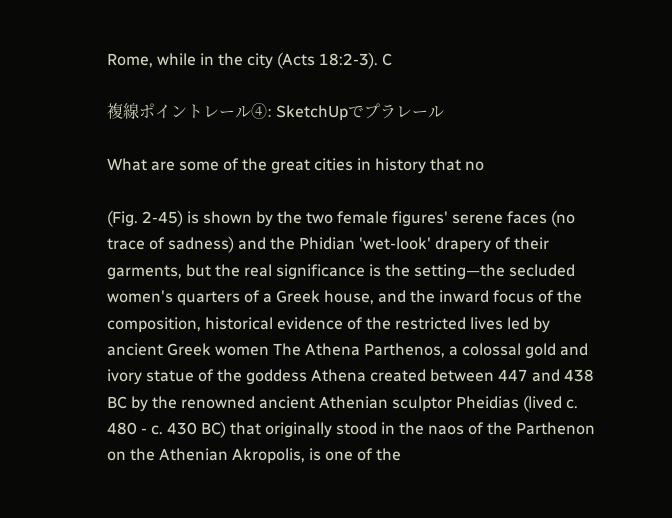Rome, while in the city (Acts 18:2-3). C

複線ポイントレール④: SketchUpでプラレール

What are some of the great cities in history that no

(Fig. 2-45) is shown by the two female figures' serene faces (no trace of sadness) and the Phidian 'wet-look' drapery of their garments, but the real significance is the setting—the secluded women's quarters of a Greek house, and the inward focus of the composition, historical evidence of the restricted lives led by ancient Greek women The Athena Parthenos, a colossal gold and ivory statue of the goddess Athena created between 447 and 438 BC by the renowned ancient Athenian sculptor Pheidias (lived c. 480 - c. 430 BC) that originally stood in the naos of the Parthenon on the Athenian Akropolis, is one of the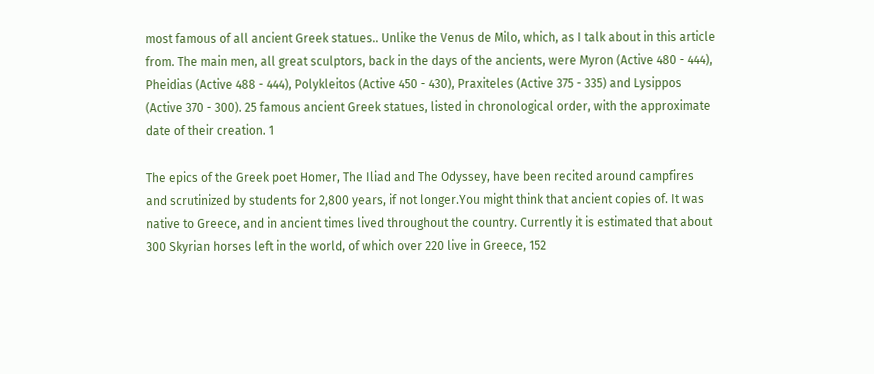most famous of all ancient Greek statues.. Unlike the Venus de Milo, which, as I talk about in this article from. The main men, all great sculptors, back in the days of the ancients, were Myron (Active 480 - 444), Pheidias (Active 488 - 444), Polykleitos (Active 450 - 430), Praxiteles (Active 375 - 335) and Lysippos (Active 370 - 300). 25 famous ancient Greek statues, listed in chronological order, with the approximate date of their creation. 1

The epics of the Greek poet Homer, The Iliad and The Odyssey, have been recited around campfires and scrutinized by students for 2,800 years, if not longer.You might think that ancient copies of. It was native to Greece, and in ancient times lived throughout the country. Currently it is estimated that about 300 Skyrian horses left in the world, of which over 220 live in Greece, 152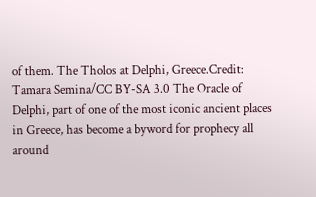of them. The Tholos at Delphi, Greece.Credit: Tamara Semina/CC BY-SA 3.0 The Oracle of Delphi, part of one of the most iconic ancient places in Greece, has become a byword for prophecy all around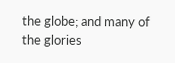the globe; and many of the glories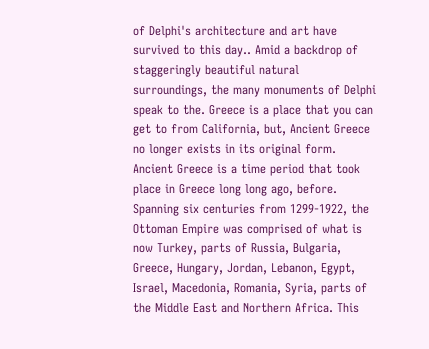of Delphi's architecture and art have survived to this day.. Amid a backdrop of staggeringly beautiful natural surroundings, the many monuments of Delphi speak to the. Greece is a place that you can get to from California, but, Ancient Greece no longer exists in its original form. Ancient Greece is a time period that took place in Greece long long ago, before. Spanning six centuries from 1299-1922, the Ottoman Empire was comprised of what is now Turkey, parts of Russia, Bulgaria, Greece, Hungary, Jordan, Lebanon, Egypt, Israel, Macedonia, Romania, Syria, parts of the Middle East and Northern Africa. This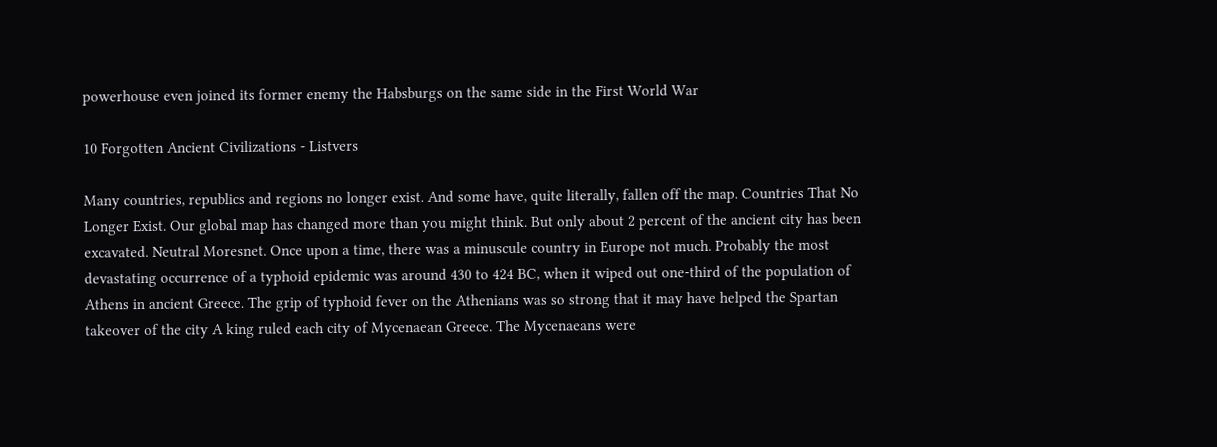powerhouse even joined its former enemy the Habsburgs on the same side in the First World War

10 Forgotten Ancient Civilizations - Listvers

Many countries, republics and regions no longer exist. And some have, quite literally, fallen off the map. Countries That No Longer Exist. Our global map has changed more than you might think. But only about 2 percent of the ancient city has been excavated. Neutral Moresnet. Once upon a time, there was a minuscule country in Europe not much. Probably the most devastating occurrence of a typhoid epidemic was around 430 to 424 BC, when it wiped out one-third of the population of Athens in ancient Greece. The grip of typhoid fever on the Athenians was so strong that it may have helped the Spartan takeover of the city A king ruled each city of Mycenaean Greece. The Mycenaeans were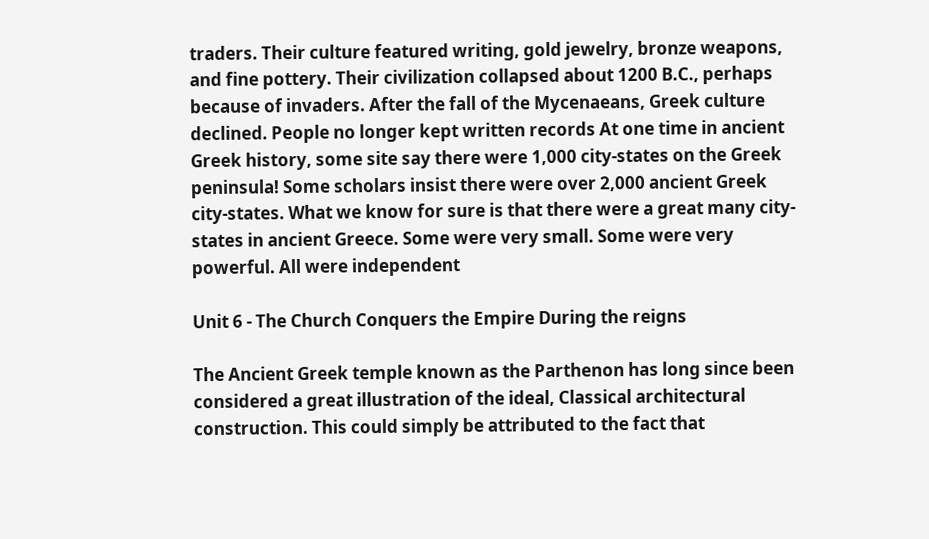traders. Their culture featured writing, gold jewelry, bronze weapons, and fine pottery. Their civilization collapsed about 1200 B.C., perhaps because of invaders. After the fall of the Mycenaeans, Greek culture declined. People no longer kept written records At one time in ancient Greek history, some site say there were 1,000 city-states on the Greek peninsula! Some scholars insist there were over 2,000 ancient Greek city-states. What we know for sure is that there were a great many city-states in ancient Greece. Some were very small. Some were very powerful. All were independent

Unit 6 - The Church Conquers the Empire During the reigns

The Ancient Greek temple known as the Parthenon has long since been considered a great illustration of the ideal, Classical architectural construction. This could simply be attributed to the fact that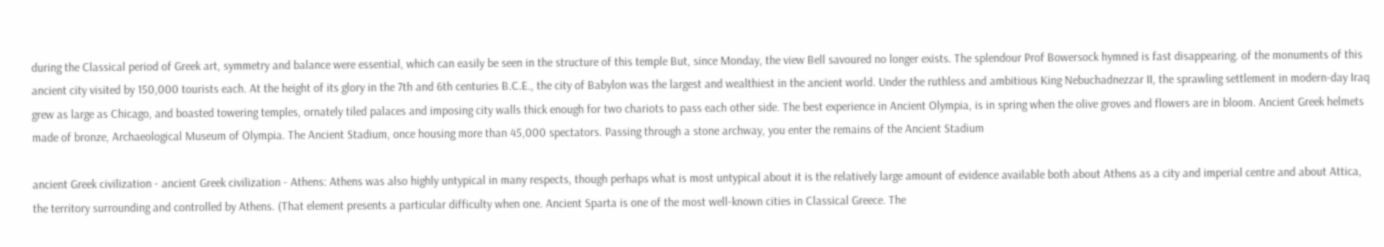during the Classical period of Greek art, symmetry and balance were essential, which can easily be seen in the structure of this temple But, since Monday, the view Bell savoured no longer exists. The splendour Prof Bowersock hymned is fast disappearing. of the monuments of this ancient city visited by 150,000 tourists each. At the height of its glory in the 7th and 6th centuries B.C.E., the city of Babylon was the largest and wealthiest in the ancient world. Under the ruthless and ambitious King Nebuchadnezzar II, the sprawling settlement in modern-day Iraq grew as large as Chicago, and boasted towering temples, ornately tiled palaces and imposing city walls thick enough for two chariots to pass each other side. The best experience in Ancient Olympia, is in spring when the olive groves and flowers are in bloom. Ancient Greek helmets made of bronze, Archaeological Museum of Olympia. The Ancient Stadium, once housing more than 45,000 spectators. Passing through a stone archway, you enter the remains of the Ancient Stadium

ancient Greek civilization - ancient Greek civilization - Athens: Athens was also highly untypical in many respects, though perhaps what is most untypical about it is the relatively large amount of evidence available both about Athens as a city and imperial centre and about Attica, the territory surrounding and controlled by Athens. (That element presents a particular difficulty when one. Ancient Sparta is one of the most well-known cities in Classical Greece. The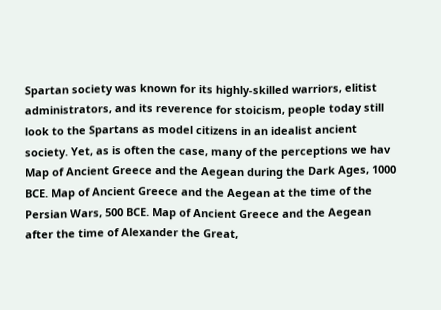Spartan society was known for its highly-skilled warriors, elitist administrators, and its reverence for stoicism, people today still look to the Spartans as model citizens in an idealist ancient society. Yet, as is often the case, many of the perceptions we hav Map of Ancient Greece and the Aegean during the Dark Ages, 1000 BCE. Map of Ancient Greece and the Aegean at the time of the Persian Wars, 500 BCE. Map of Ancient Greece and the Aegean after the time of Alexander the Great,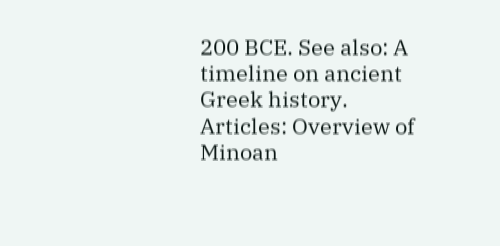200 BCE. See also: A timeline on ancient Greek history. Articles: Overview of Minoan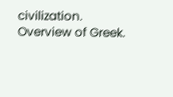civilization. Overview of Greek.